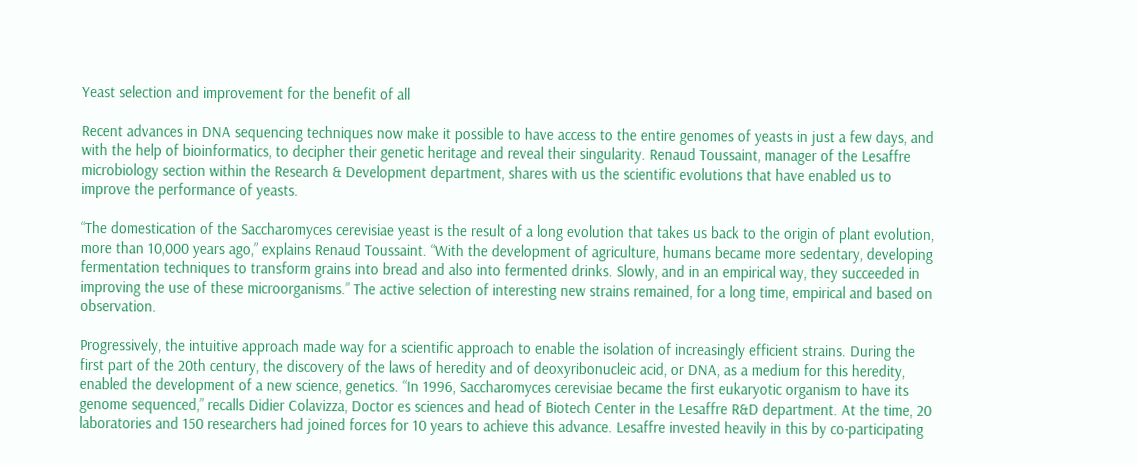Yeast selection and improvement for the benefit of all

Recent advances in DNA sequencing techniques now make it possible to have access to the entire genomes of yeasts in just a few days, and with the help of bioinformatics, to decipher their genetic heritage and reveal their singularity. Renaud Toussaint, manager of the Lesaffre microbiology section within the Research & Development department, shares with us the scientific evolutions that have enabled us to improve the performance of yeasts.

“The domestication of the Saccharomyces cerevisiae yeast is the result of a long evolution that takes us back to the origin of plant evolution, more than 10,000 years ago,” explains Renaud Toussaint. “With the development of agriculture, humans became more sedentary, developing fermentation techniques to transform grains into bread and also into fermented drinks. Slowly, and in an empirical way, they succeeded in improving the use of these microorganisms.” The active selection of interesting new strains remained, for a long time, empirical and based on observation.

Progressively, the intuitive approach made way for a scientific approach to enable the isolation of increasingly efficient strains. During the first part of the 20th century, the discovery of the laws of heredity and of deoxyribonucleic acid, or DNA, as a medium for this heredity, enabled the development of a new science, genetics. “In 1996, Saccharomyces cerevisiae became the first eukaryotic organism to have its genome sequenced,” recalls Didier Colavizza, Doctor es sciences and head of Biotech Center in the Lesaffre R&D department. At the time, 20 laboratories and 150 researchers had joined forces for 10 years to achieve this advance. Lesaffre invested heavily in this by co-participating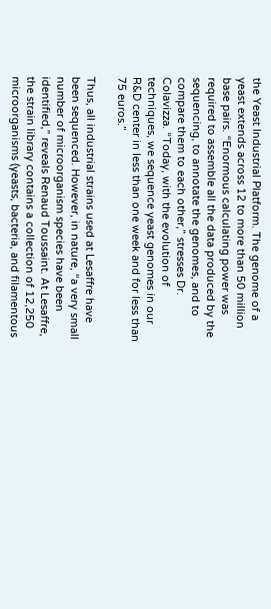the Yeast Industrial Platform. The genome of a yeast extends across 12 to more than 50 million base pairs. “Enormous calculating power was required to assemble all the data produced by the sequencing, to annotate the genomes, and to compare them to each other,” stresses Dr. Colavizza. “Today, with the evolution of techniques, we sequence yeast genomes in our R&D center in less than one week and for less than 75 euros.”

Thus, all industrial strains used at Lesaffre have been sequenced. However, in nature, “a very small number of microorganism species have been identified,” reveals Renaud Toussaint. At Lesaffre, the strain library contains a collection of 12,250 microorganisms (yeasts, bacteria, and filamentous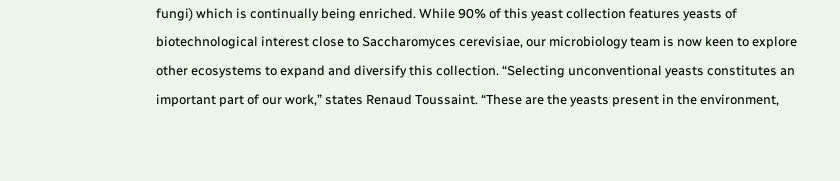fungi) which is continually being enriched. While 90% of this yeast collection features yeasts of biotechnological interest close to Saccharomyces cerevisiae, our microbiology team is now keen to explore other ecosystems to expand and diversify this collection. “Selecting unconventional yeasts constitutes an important part of our work,” states Renaud Toussaint. “These are the yeasts present in the environment,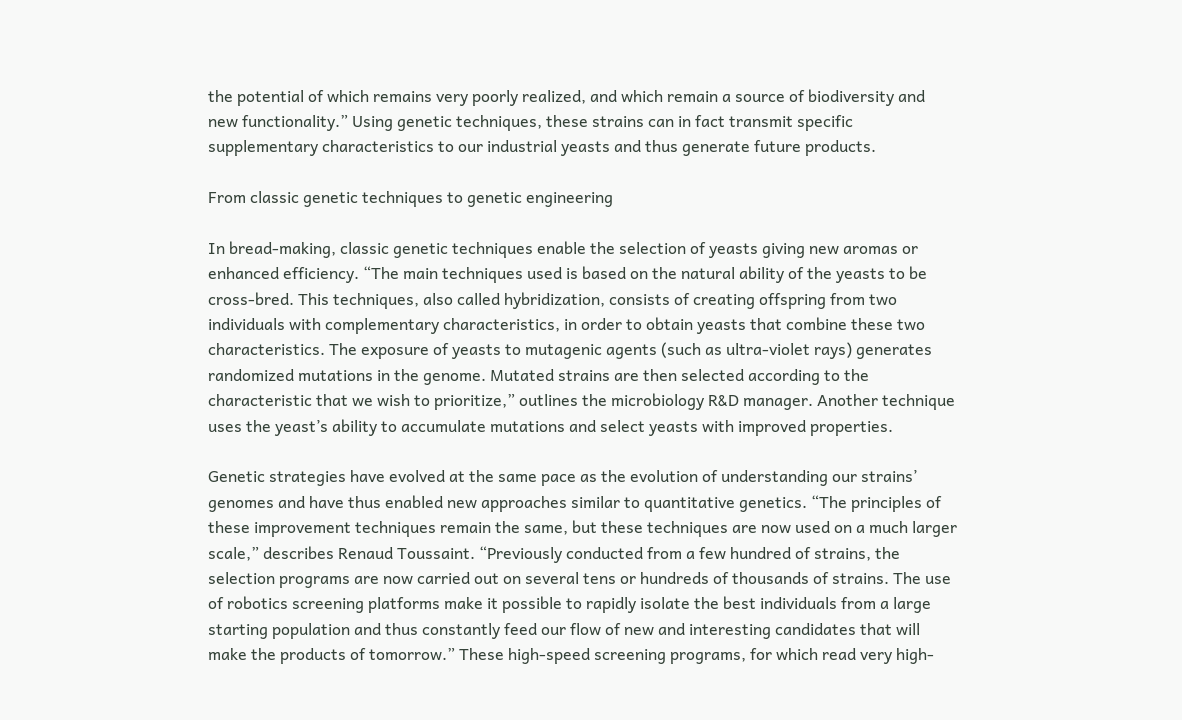the potential of which remains very poorly realized, and which remain a source of biodiversity and new functionality.” Using genetic techniques, these strains can in fact transmit specific supplementary characteristics to our industrial yeasts and thus generate future products.

From classic genetic techniques to genetic engineering

In bread-making, classic genetic techniques enable the selection of yeasts giving new aromas or enhanced efficiency. “The main techniques used is based on the natural ability of the yeasts to be cross-bred. This techniques, also called hybridization, consists of creating offspring from two individuals with complementary characteristics, in order to obtain yeasts that combine these two characteristics. The exposure of yeasts to mutagenic agents (such as ultra-violet rays) generates randomized mutations in the genome. Mutated strains are then selected according to the characteristic that we wish to prioritize,” outlines the microbiology R&D manager. Another technique uses the yeast’s ability to accumulate mutations and select yeasts with improved properties.

Genetic strategies have evolved at the same pace as the evolution of understanding our strains’ genomes and have thus enabled new approaches similar to quantitative genetics. “The principles of these improvement techniques remain the same, but these techniques are now used on a much larger scale,” describes Renaud Toussaint. “Previously conducted from a few hundred of strains, the selection programs are now carried out on several tens or hundreds of thousands of strains. The use of robotics screening platforms make it possible to rapidly isolate the best individuals from a large starting population and thus constantly feed our flow of new and interesting candidates that will make the products of tomorrow.” These high-speed screening programs, for which read very high-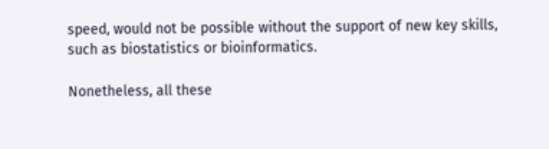speed, would not be possible without the support of new key skills, such as biostatistics or bioinformatics.

Nonetheless, all these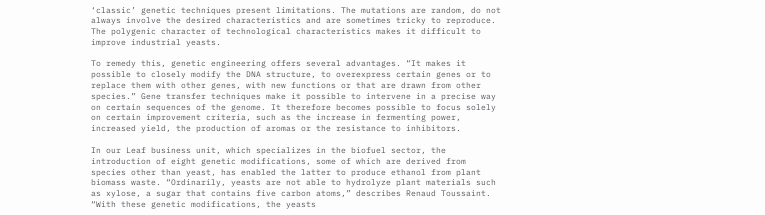‘classic’ genetic techniques present limitations. The mutations are random, do not always involve the desired characteristics and are sometimes tricky to reproduce. The polygenic character of technological characteristics makes it difficult to improve industrial yeasts.

To remedy this, genetic engineering offers several advantages. “It makes it possible to closely modify the DNA structure, to overexpress certain genes or to replace them with other genes, with new functions or that are drawn from other species.” Gene transfer techniques make it possible to intervene in a precise way on certain sequences of the genome. It therefore becomes possible to focus solely on certain improvement criteria, such as the increase in fermenting power, increased yield, the production of aromas or the resistance to inhibitors.

In our Leaf business unit, which specializes in the biofuel sector, the introduction of eight genetic modifications, some of which are derived from species other than yeast, has enabled the latter to produce ethanol from plant biomass waste. “Ordinarily, yeasts are not able to hydrolyze plant materials such as xylose, a sugar that contains five carbon atoms,” describes Renaud Toussaint. “With these genetic modifications, the yeasts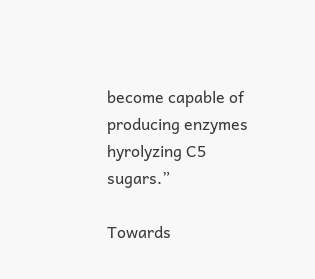become capable of producing enzymes hyrolyzing C5 sugars.”

Towards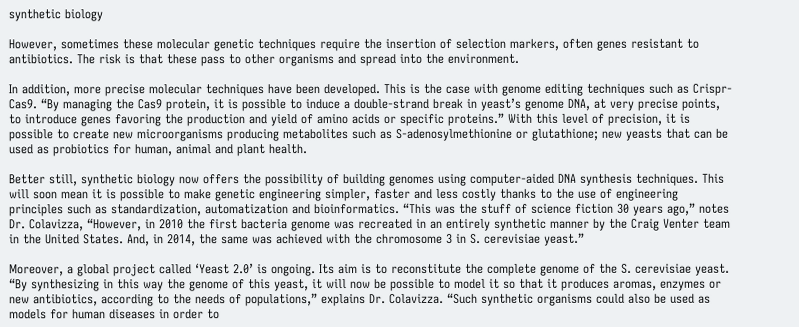synthetic biology

However, sometimes these molecular genetic techniques require the insertion of selection markers, often genes resistant to antibiotics. The risk is that these pass to other organisms and spread into the environment.

In addition, more precise molecular techniques have been developed. This is the case with genome editing techniques such as Crispr-Cas9. “By managing the Cas9 protein, it is possible to induce a double-strand break in yeast’s genome DNA, at very precise points, to introduce genes favoring the production and yield of amino acids or specific proteins.” With this level of precision, it is possible to create new microorganisms producing metabolites such as S-adenosylmethionine or glutathione; new yeasts that can be used as probiotics for human, animal and plant health.

Better still, synthetic biology now offers the possibility of building genomes using computer-aided DNA synthesis techniques. This will soon mean it is possible to make genetic engineering simpler, faster and less costly thanks to the use of engineering principles such as standardization, automatization and bioinformatics. “This was the stuff of science fiction 30 years ago,” notes Dr. Colavizza, “However, in 2010 the first bacteria genome was recreated in an entirely synthetic manner by the Craig Venter team in the United States. And, in 2014, the same was achieved with the chromosome 3 in S. cerevisiae yeast.”

Moreover, a global project called ‘Yeast 2.0’ is ongoing. Its aim is to reconstitute the complete genome of the S. cerevisiae yeast. “By synthesizing in this way the genome of this yeast, it will now be possible to model it so that it produces aromas, enzymes or new antibiotics, according to the needs of populations,” explains Dr. Colavizza. “Such synthetic organisms could also be used as models for human diseases in order to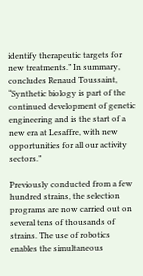identify therapeutic targets for new treatments.” In summary, concludes Renaud Toussaint, “Synthetic biology is part of the continued development of genetic engineering and is the start of a new era at Lesaffre, with new opportunities for all our activity sectors.”

Previously conducted from a few hundred strains, the selection programs are now carried out on several tens of thousands of strains. The use of robotics enables the simultaneous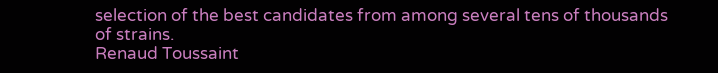selection of the best candidates from among several tens of thousands of strains.
Renaud Toussaint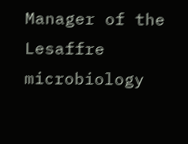Manager of the Lesaffre microbiology